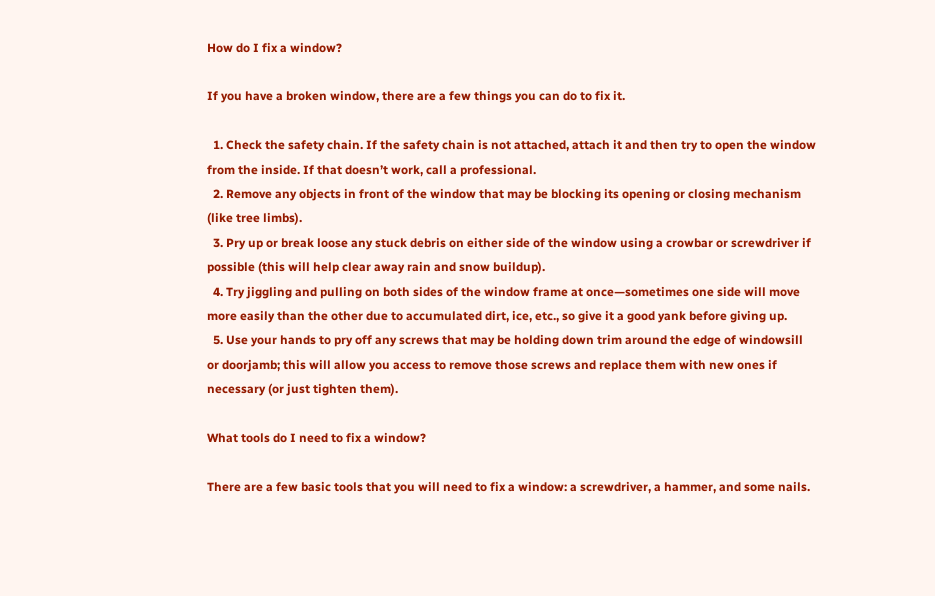How do I fix a window?

If you have a broken window, there are a few things you can do to fix it.

  1. Check the safety chain. If the safety chain is not attached, attach it and then try to open the window from the inside. If that doesn’t work, call a professional.
  2. Remove any objects in front of the window that may be blocking its opening or closing mechanism (like tree limbs).
  3. Pry up or break loose any stuck debris on either side of the window using a crowbar or screwdriver if possible (this will help clear away rain and snow buildup).
  4. Try jiggling and pulling on both sides of the window frame at once—sometimes one side will move more easily than the other due to accumulated dirt, ice, etc., so give it a good yank before giving up.
  5. Use your hands to pry off any screws that may be holding down trim around the edge of windowsill or doorjamb; this will allow you access to remove those screws and replace them with new ones if necessary (or just tighten them).

What tools do I need to fix a window?

There are a few basic tools that you will need to fix a window: a screwdriver, a hammer, and some nails.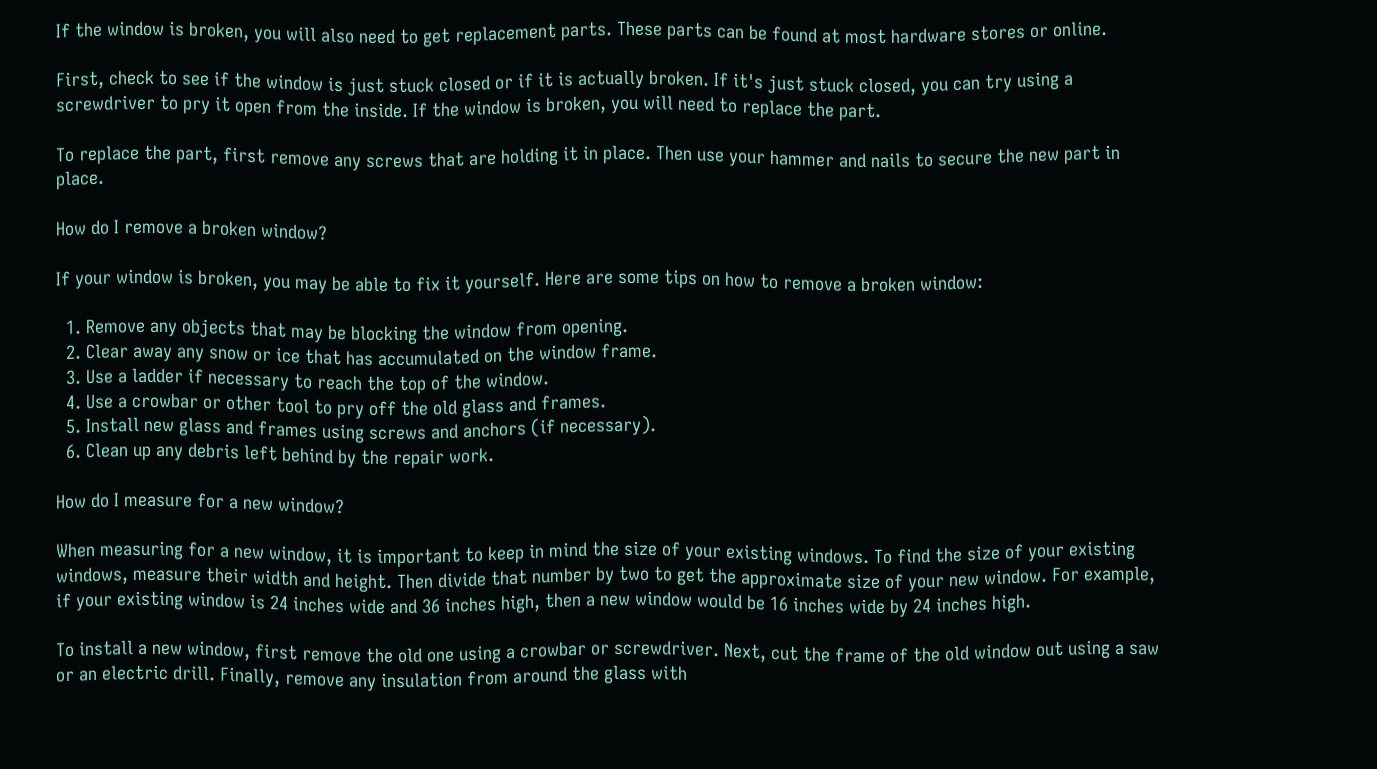If the window is broken, you will also need to get replacement parts. These parts can be found at most hardware stores or online.

First, check to see if the window is just stuck closed or if it is actually broken. If it's just stuck closed, you can try using a screwdriver to pry it open from the inside. If the window is broken, you will need to replace the part.

To replace the part, first remove any screws that are holding it in place. Then use your hammer and nails to secure the new part in place.

How do I remove a broken window?

If your window is broken, you may be able to fix it yourself. Here are some tips on how to remove a broken window:

  1. Remove any objects that may be blocking the window from opening.
  2. Clear away any snow or ice that has accumulated on the window frame.
  3. Use a ladder if necessary to reach the top of the window.
  4. Use a crowbar or other tool to pry off the old glass and frames.
  5. Install new glass and frames using screws and anchors (if necessary).
  6. Clean up any debris left behind by the repair work.

How do I measure for a new window?

When measuring for a new window, it is important to keep in mind the size of your existing windows. To find the size of your existing windows, measure their width and height. Then divide that number by two to get the approximate size of your new window. For example, if your existing window is 24 inches wide and 36 inches high, then a new window would be 16 inches wide by 24 inches high.

To install a new window, first remove the old one using a crowbar or screwdriver. Next, cut the frame of the old window out using a saw or an electric drill. Finally, remove any insulation from around the glass with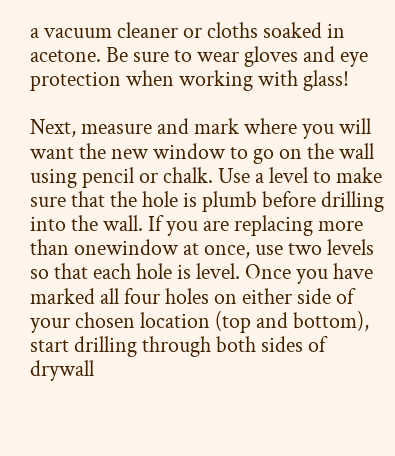a vacuum cleaner or cloths soaked in acetone. Be sure to wear gloves and eye protection when working with glass!

Next, measure and mark where you will want the new window to go on the wall using pencil or chalk. Use a level to make sure that the hole is plumb before drilling into the wall. If you are replacing more than onewindow at once, use two levels so that each hole is level. Once you have marked all four holes on either side of your chosen location (top and bottom), start drilling through both sides of drywall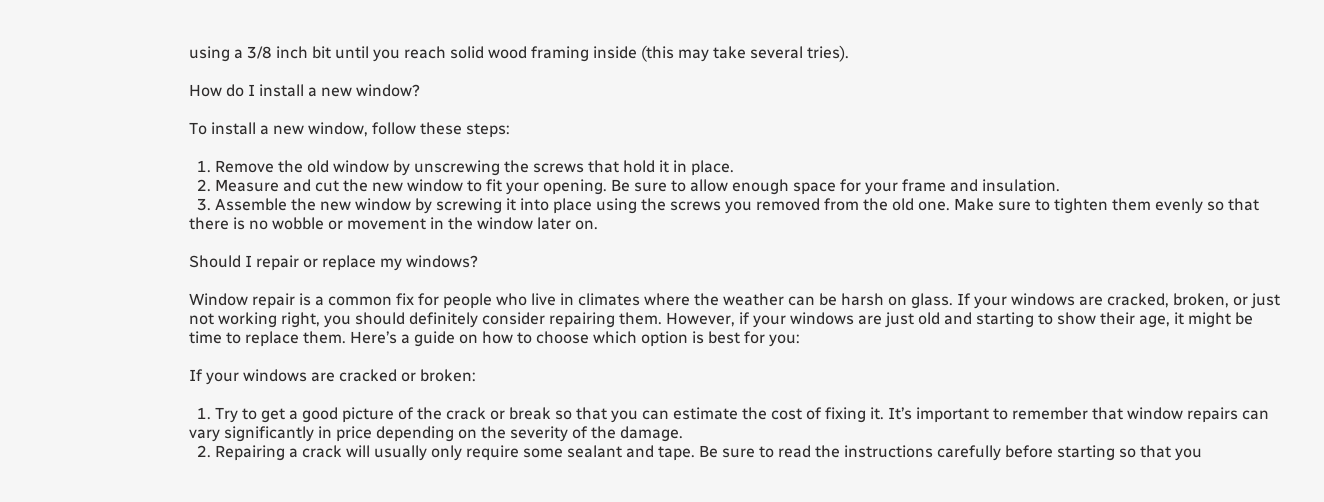using a 3/8 inch bit until you reach solid wood framing inside (this may take several tries).

How do I install a new window?

To install a new window, follow these steps:

  1. Remove the old window by unscrewing the screws that hold it in place.
  2. Measure and cut the new window to fit your opening. Be sure to allow enough space for your frame and insulation.
  3. Assemble the new window by screwing it into place using the screws you removed from the old one. Make sure to tighten them evenly so that there is no wobble or movement in the window later on.

Should I repair or replace my windows?

Window repair is a common fix for people who live in climates where the weather can be harsh on glass. If your windows are cracked, broken, or just not working right, you should definitely consider repairing them. However, if your windows are just old and starting to show their age, it might be time to replace them. Here’s a guide on how to choose which option is best for you:

If your windows are cracked or broken:

  1. Try to get a good picture of the crack or break so that you can estimate the cost of fixing it. It’s important to remember that window repairs can vary significantly in price depending on the severity of the damage.
  2. Repairing a crack will usually only require some sealant and tape. Be sure to read the instructions carefully before starting so that you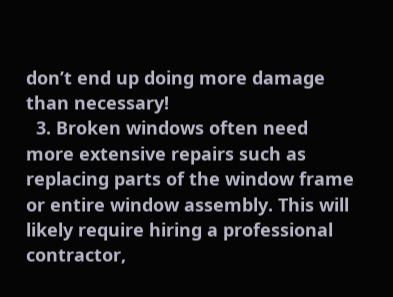don’t end up doing more damage than necessary!
  3. Broken windows often need more extensive repairs such as replacing parts of the window frame or entire window assembly. This will likely require hiring a professional contractor,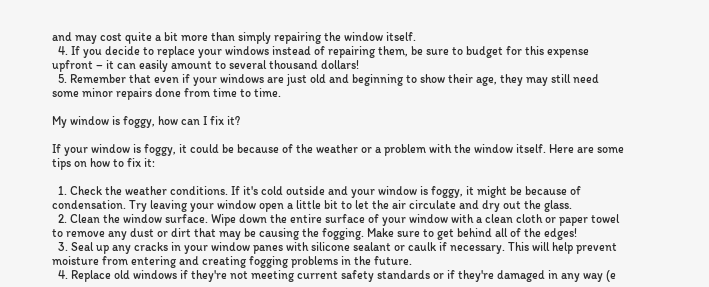and may cost quite a bit more than simply repairing the window itself.
  4. If you decide to replace your windows instead of repairing them, be sure to budget for this expense upfront – it can easily amount to several thousand dollars!
  5. Remember that even if your windows are just old and beginning to show their age, they may still need some minor repairs done from time to time.

My window is foggy, how can I fix it?

If your window is foggy, it could be because of the weather or a problem with the window itself. Here are some tips on how to fix it:

  1. Check the weather conditions. If it's cold outside and your window is foggy, it might be because of condensation. Try leaving your window open a little bit to let the air circulate and dry out the glass.
  2. Clean the window surface. Wipe down the entire surface of your window with a clean cloth or paper towel to remove any dust or dirt that may be causing the fogging. Make sure to get behind all of the edges!
  3. Seal up any cracks in your window panes with silicone sealant or caulk if necessary. This will help prevent moisture from entering and creating fogging problems in the future.
  4. Replace old windows if they're not meeting current safety standards or if they're damaged in any way (e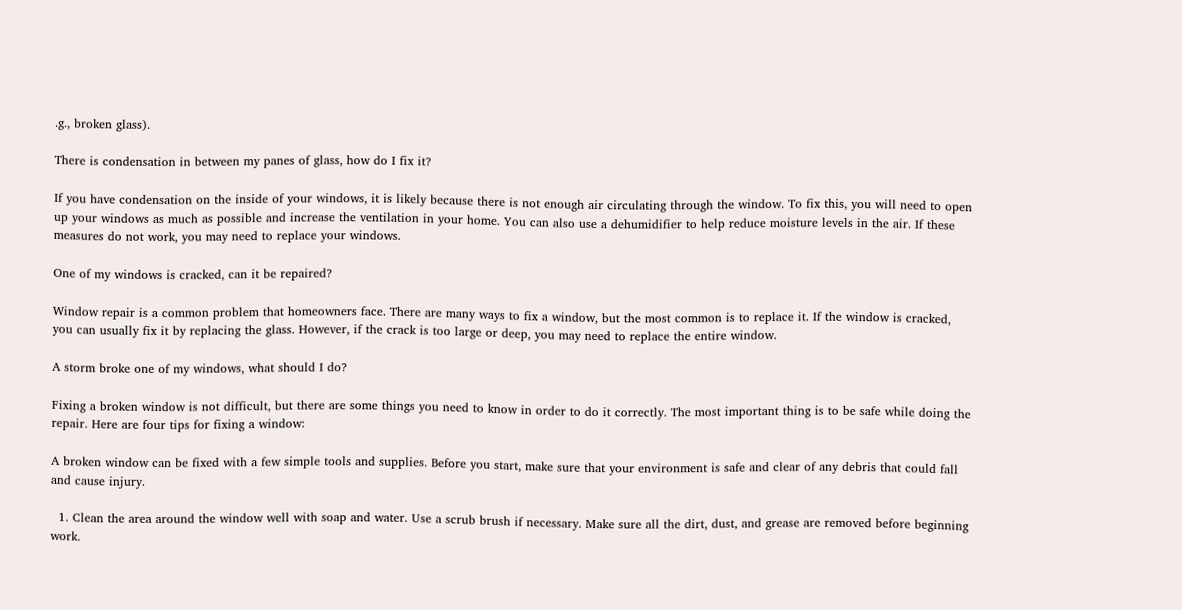.g., broken glass).

There is condensation in between my panes of glass, how do I fix it?

If you have condensation on the inside of your windows, it is likely because there is not enough air circulating through the window. To fix this, you will need to open up your windows as much as possible and increase the ventilation in your home. You can also use a dehumidifier to help reduce moisture levels in the air. If these measures do not work, you may need to replace your windows.

One of my windows is cracked, can it be repaired?

Window repair is a common problem that homeowners face. There are many ways to fix a window, but the most common is to replace it. If the window is cracked, you can usually fix it by replacing the glass. However, if the crack is too large or deep, you may need to replace the entire window.

A storm broke one of my windows, what should I do?

Fixing a broken window is not difficult, but there are some things you need to know in order to do it correctly. The most important thing is to be safe while doing the repair. Here are four tips for fixing a window:

A broken window can be fixed with a few simple tools and supplies. Before you start, make sure that your environment is safe and clear of any debris that could fall and cause injury.

  1. Clean the area around the window well with soap and water. Use a scrub brush if necessary. Make sure all the dirt, dust, and grease are removed before beginning work.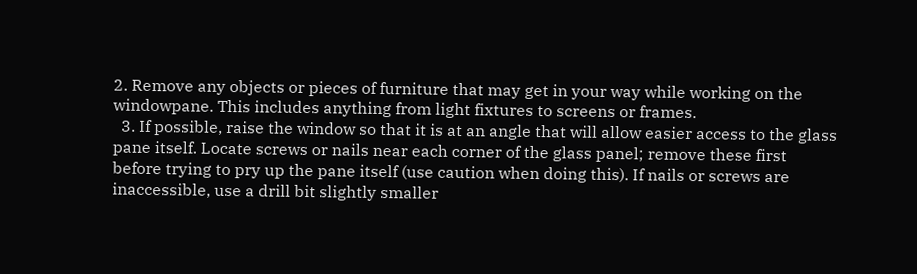2. Remove any objects or pieces of furniture that may get in your way while working on the windowpane. This includes anything from light fixtures to screens or frames.
  3. If possible, raise the window so that it is at an angle that will allow easier access to the glass pane itself. Locate screws or nails near each corner of the glass panel; remove these first before trying to pry up the pane itself (use caution when doing this). If nails or screws are inaccessible, use a drill bit slightly smaller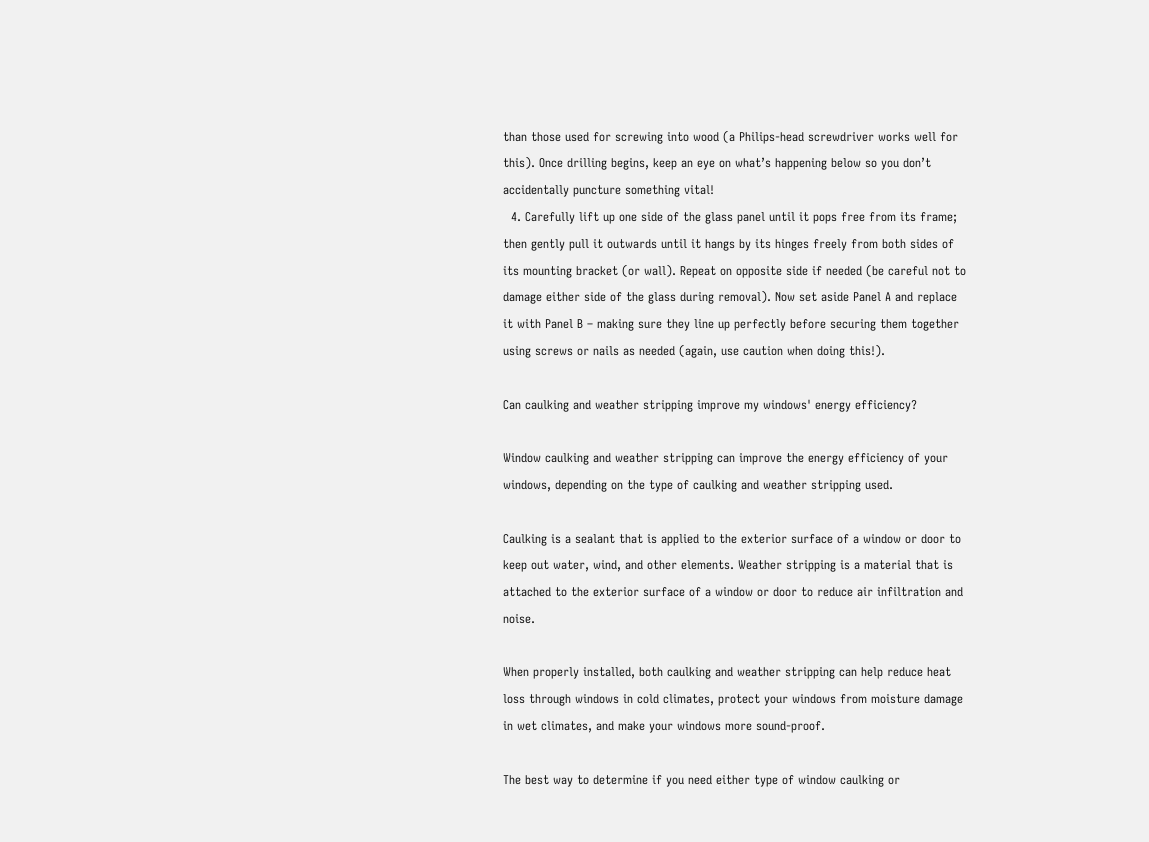than those used for screwing into wood (a Philips-head screwdriver works well for this). Once drilling begins, keep an eye on what’s happening below so you don’t accidentally puncture something vital!
  4. Carefully lift up one side of the glass panel until it pops free from its frame; then gently pull it outwards until it hangs by its hinges freely from both sides of its mounting bracket (or wall). Repeat on opposite side if needed (be careful not to damage either side of the glass during removal). Now set aside Panel A and replace it with Panel B – making sure they line up perfectly before securing them together using screws or nails as needed (again, use caution when doing this!).

Can caulking and weather stripping improve my windows' energy efficiency?

Window caulking and weather stripping can improve the energy efficiency of your windows, depending on the type of caulking and weather stripping used.

Caulking is a sealant that is applied to the exterior surface of a window or door to keep out water, wind, and other elements. Weather stripping is a material that is attached to the exterior surface of a window or door to reduce air infiltration and noise.

When properly installed, both caulking and weather stripping can help reduce heat loss through windows in cold climates, protect your windows from moisture damage in wet climates, and make your windows more sound-proof.

The best way to determine if you need either type of window caulking or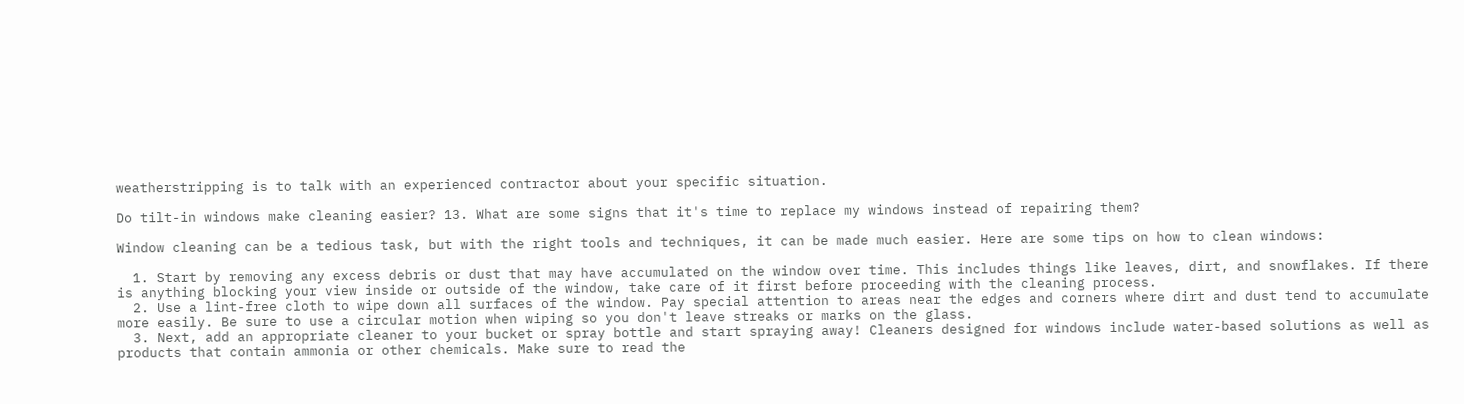weatherstripping is to talk with an experienced contractor about your specific situation.

Do tilt-in windows make cleaning easier? 13. What are some signs that it's time to replace my windows instead of repairing them?

Window cleaning can be a tedious task, but with the right tools and techniques, it can be made much easier. Here are some tips on how to clean windows:

  1. Start by removing any excess debris or dust that may have accumulated on the window over time. This includes things like leaves, dirt, and snowflakes. If there is anything blocking your view inside or outside of the window, take care of it first before proceeding with the cleaning process.
  2. Use a lint-free cloth to wipe down all surfaces of the window. Pay special attention to areas near the edges and corners where dirt and dust tend to accumulate more easily. Be sure to use a circular motion when wiping so you don't leave streaks or marks on the glass.
  3. Next, add an appropriate cleaner to your bucket or spray bottle and start spraying away! Cleaners designed for windows include water-based solutions as well as products that contain ammonia or other chemicals. Make sure to read the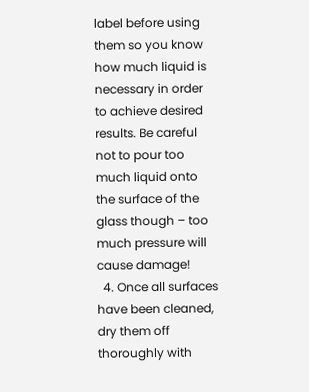label before using them so you know how much liquid is necessary in order to achieve desired results. Be careful not to pour too much liquid onto the surface of the glass though – too much pressure will cause damage!
  4. Once all surfaces have been cleaned, dry them off thoroughly with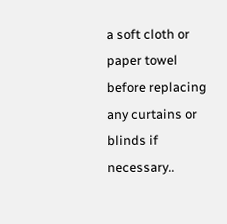a soft cloth or paper towel before replacing any curtains or blinds if necessary..